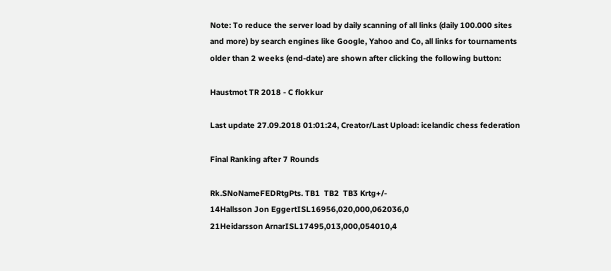Note: To reduce the server load by daily scanning of all links (daily 100.000 sites and more) by search engines like Google, Yahoo and Co, all links for tournaments older than 2 weeks (end-date) are shown after clicking the following button:

Haustmot TR 2018 - C flokkur

Last update 27.09.2018 01:01:24, Creator/Last Upload: icelandic chess federation

Final Ranking after 7 Rounds

Rk.SNoNameFEDRtgPts. TB1  TB2  TB3 Krtg+/-
14Hallsson Jon EggertISL16956,020,000,062036,0
21Heidarsson ArnarISL17495,013,000,054010,4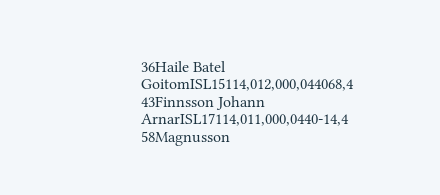36Haile Batel GoitomISL15114,012,000,044068,4
43Finnsson Johann ArnarISL17114,011,000,0440-14,4
58Magnusson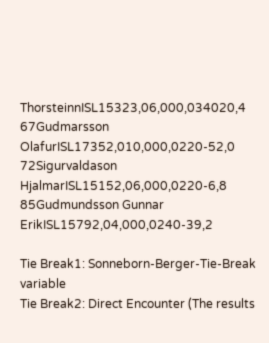ThorsteinnISL15323,06,000,034020,4
67Gudmarsson OlafurISL17352,010,000,0220-52,0
72Sigurvaldason HjalmarISL15152,06,000,0220-6,8
85Gudmundsson Gunnar ErikISL15792,04,000,0240-39,2

Tie Break1: Sonneborn-Berger-Tie-Break variable
Tie Break2: Direct Encounter (The results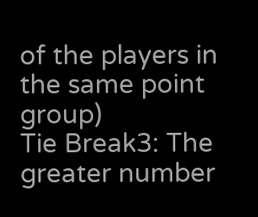of the players in the same point group)
Tie Break3: The greater number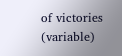of victories (variable)